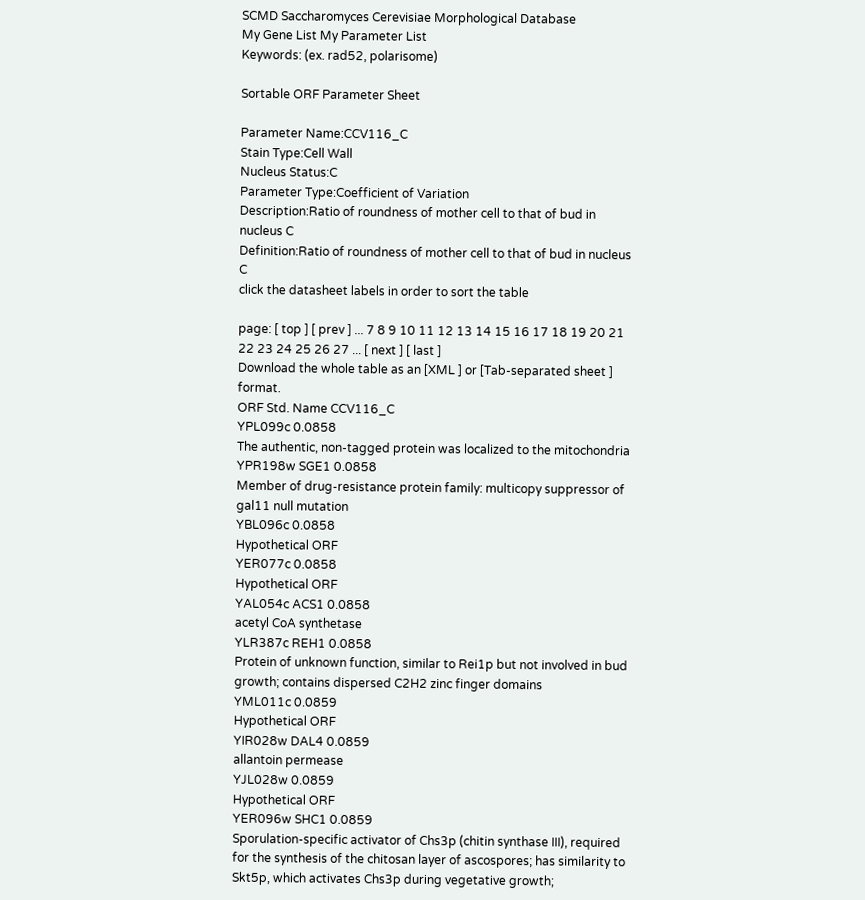SCMD Saccharomyces Cerevisiae Morphological Database
My Gene List My Parameter List
Keywords: (ex. rad52, polarisome)

Sortable ORF Parameter Sheet

Parameter Name:CCV116_C
Stain Type:Cell Wall
Nucleus Status:C
Parameter Type:Coefficient of Variation
Description:Ratio of roundness of mother cell to that of bud in nucleus C
Definition:Ratio of roundness of mother cell to that of bud in nucleus C
click the datasheet labels in order to sort the table

page: [ top ] [ prev ] ... 7 8 9 10 11 12 13 14 15 16 17 18 19 20 21 22 23 24 25 26 27 ... [ next ] [ last ]
Download the whole table as an [XML ] or [Tab-separated sheet ] format.
ORF Std. Name CCV116_C
YPL099c 0.0858
The authentic, non-tagged protein was localized to the mitochondria
YPR198w SGE1 0.0858
Member of drug-resistance protein family: multicopy suppressor of gal11 null mutation
YBL096c 0.0858
Hypothetical ORF
YER077c 0.0858
Hypothetical ORF
YAL054c ACS1 0.0858
acetyl CoA synthetase
YLR387c REH1 0.0858
Protein of unknown function, similar to Rei1p but not involved in bud growth; contains dispersed C2H2 zinc finger domains
YML011c 0.0859
Hypothetical ORF
YIR028w DAL4 0.0859
allantoin permease
YJL028w 0.0859
Hypothetical ORF
YER096w SHC1 0.0859
Sporulation-specific activator of Chs3p (chitin synthase III), required for the synthesis of the chitosan layer of ascospores; has similarity to Skt5p, which activates Chs3p during vegetative growth;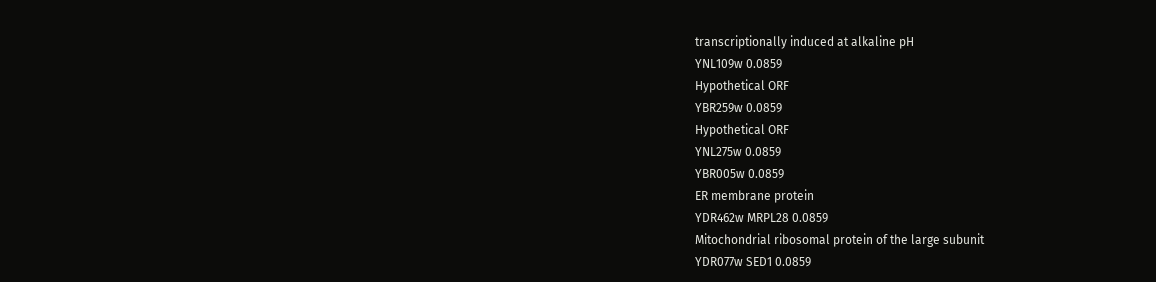transcriptionally induced at alkaline pH
YNL109w 0.0859
Hypothetical ORF
YBR259w 0.0859
Hypothetical ORF
YNL275w 0.0859
YBR005w 0.0859
ER membrane protein
YDR462w MRPL28 0.0859
Mitochondrial ribosomal protein of the large subunit
YDR077w SED1 0.0859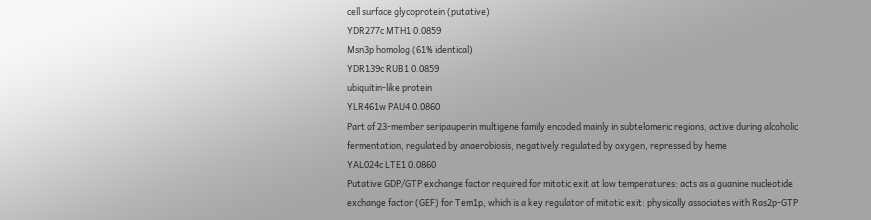cell surface glycoprotein (putative)
YDR277c MTH1 0.0859
Msn3p homolog (61% identical)
YDR139c RUB1 0.0859
ubiquitin-like protein
YLR461w PAU4 0.0860
Part of 23-member seripauperin multigene family encoded mainly in subtelomeric regions, active during alcoholic fermentation, regulated by anaerobiosis, negatively regulated by oxygen, repressed by heme
YAL024c LTE1 0.0860
Putative GDP/GTP exchange factor required for mitotic exit at low temperatures: acts as a guanine nucleotide exchange factor (GEF) for Tem1p, which is a key regulator of mitotic exit: physically associates with Ras2p-GTP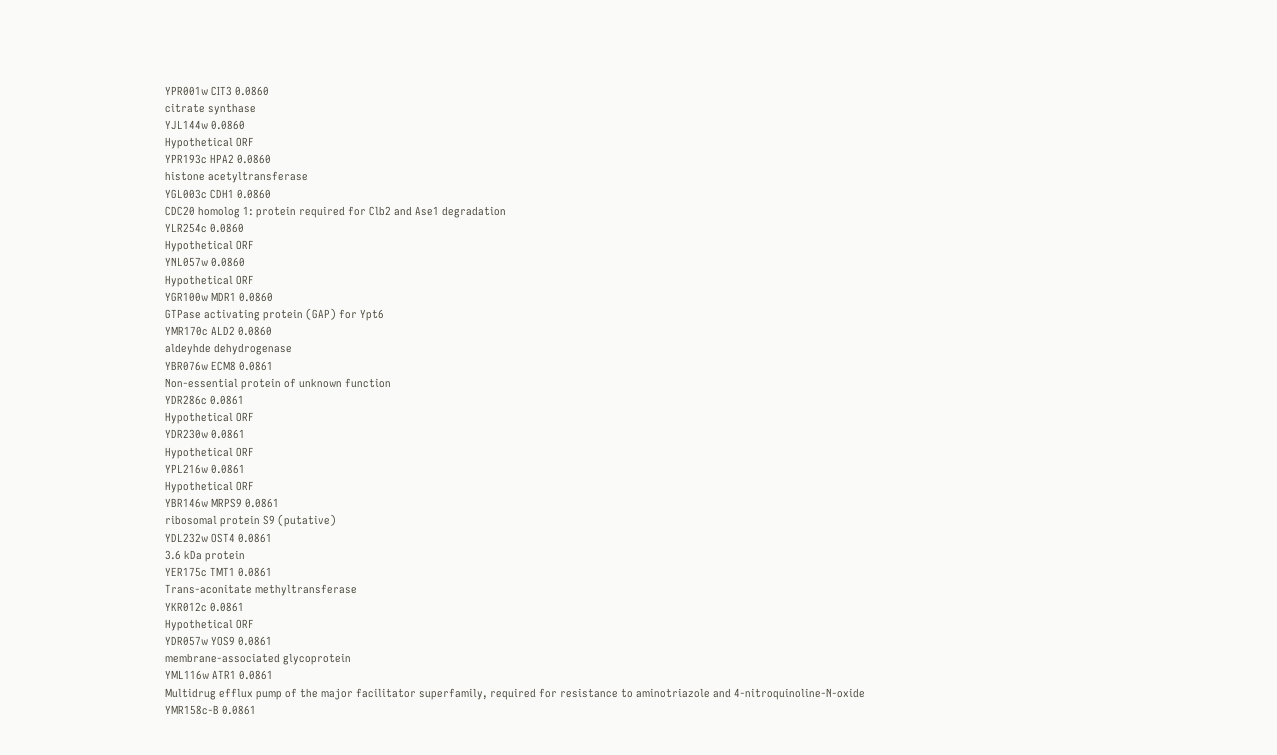YPR001w CIT3 0.0860
citrate synthase
YJL144w 0.0860
Hypothetical ORF
YPR193c HPA2 0.0860
histone acetyltransferase
YGL003c CDH1 0.0860
CDC20 homolog 1: protein required for Clb2 and Ase1 degradation
YLR254c 0.0860
Hypothetical ORF
YNL057w 0.0860
Hypothetical ORF
YGR100w MDR1 0.0860
GTPase activating protein (GAP) for Ypt6
YMR170c ALD2 0.0860
aldeyhde dehydrogenase
YBR076w ECM8 0.0861
Non-essential protein of unknown function
YDR286c 0.0861
Hypothetical ORF
YDR230w 0.0861
Hypothetical ORF
YPL216w 0.0861
Hypothetical ORF
YBR146w MRPS9 0.0861
ribosomal protein S9 (putative)
YDL232w OST4 0.0861
3.6 kDa protein
YER175c TMT1 0.0861
Trans-aconitate methyltransferase
YKR012c 0.0861
Hypothetical ORF
YDR057w YOS9 0.0861
membrane-associated glycoprotein
YML116w ATR1 0.0861
Multidrug efflux pump of the major facilitator superfamily, required for resistance to aminotriazole and 4-nitroquinoline-N-oxide
YMR158c-B 0.0861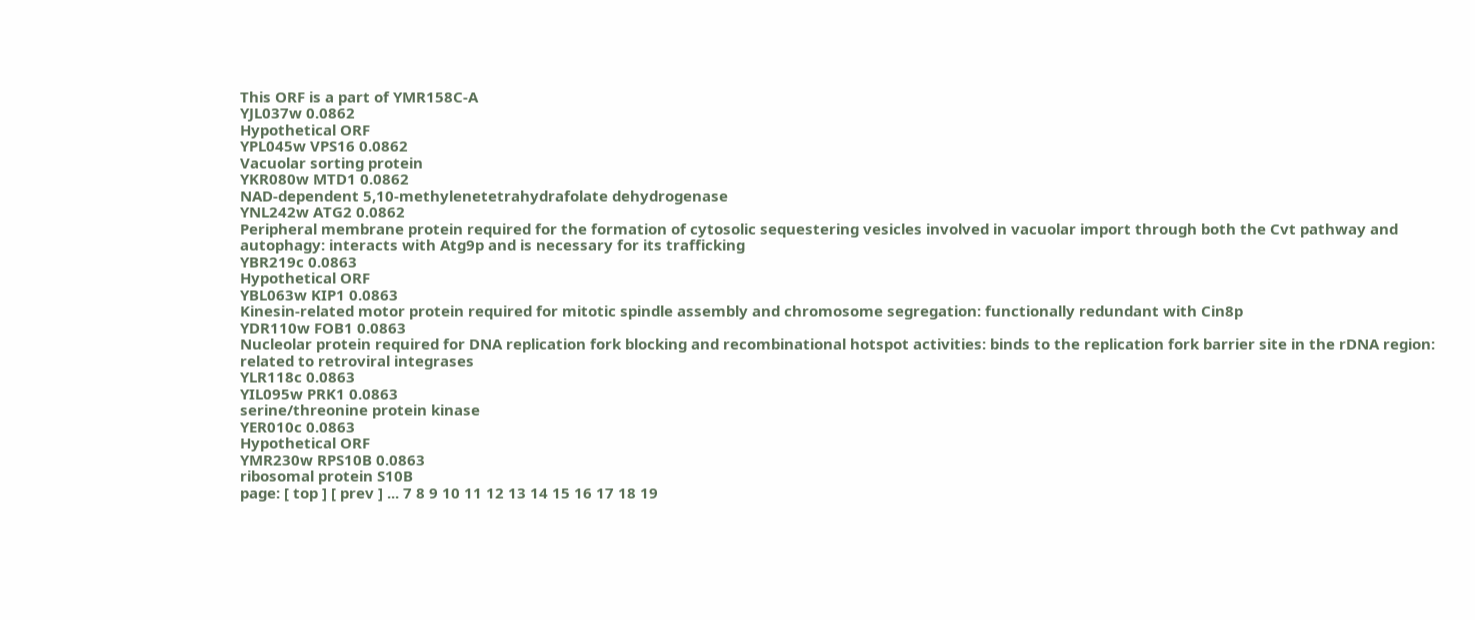This ORF is a part of YMR158C-A
YJL037w 0.0862
Hypothetical ORF
YPL045w VPS16 0.0862
Vacuolar sorting protein
YKR080w MTD1 0.0862
NAD-dependent 5,10-methylenetetrahydrafolate dehydrogenase
YNL242w ATG2 0.0862
Peripheral membrane protein required for the formation of cytosolic sequestering vesicles involved in vacuolar import through both the Cvt pathway and autophagy: interacts with Atg9p and is necessary for its trafficking
YBR219c 0.0863
Hypothetical ORF
YBL063w KIP1 0.0863
Kinesin-related motor protein required for mitotic spindle assembly and chromosome segregation: functionally redundant with Cin8p
YDR110w FOB1 0.0863
Nucleolar protein required for DNA replication fork blocking and recombinational hotspot activities: binds to the replication fork barrier site in the rDNA region: related to retroviral integrases
YLR118c 0.0863
YIL095w PRK1 0.0863
serine/threonine protein kinase
YER010c 0.0863
Hypothetical ORF
YMR230w RPS10B 0.0863
ribosomal protein S10B
page: [ top ] [ prev ] ... 7 8 9 10 11 12 13 14 15 16 17 18 19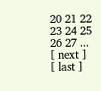20 21 22 23 24 25 26 27 ... [ next ] [ last ]